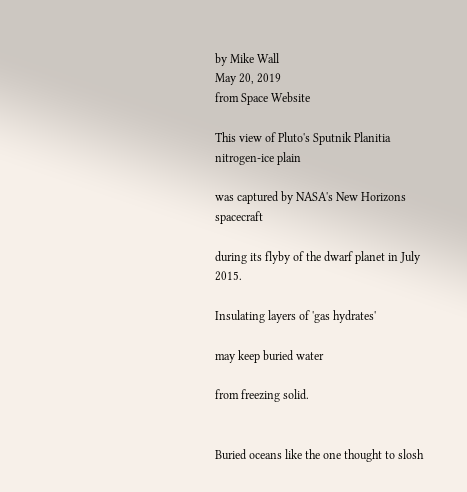by Mike Wall
May 20, 2019
from Space Website

This view of Pluto's Sputnik Planitia nitrogen-ice plain

was captured by NASA's New Horizons spacecraft

during its flyby of the dwarf planet in July 2015.

Insulating layers of 'gas hydrates'

may keep buried water

from freezing solid.


Buried oceans like the one thought to slosh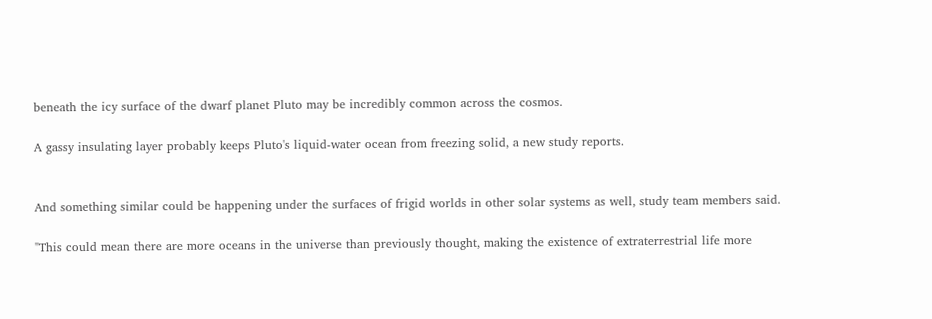beneath the icy surface of the dwarf planet Pluto may be incredibly common across the cosmos.

A gassy insulating layer probably keeps Pluto's liquid-water ocean from freezing solid, a new study reports.


And something similar could be happening under the surfaces of frigid worlds in other solar systems as well, study team members said.

"This could mean there are more oceans in the universe than previously thought, making the existence of extraterrestrial life more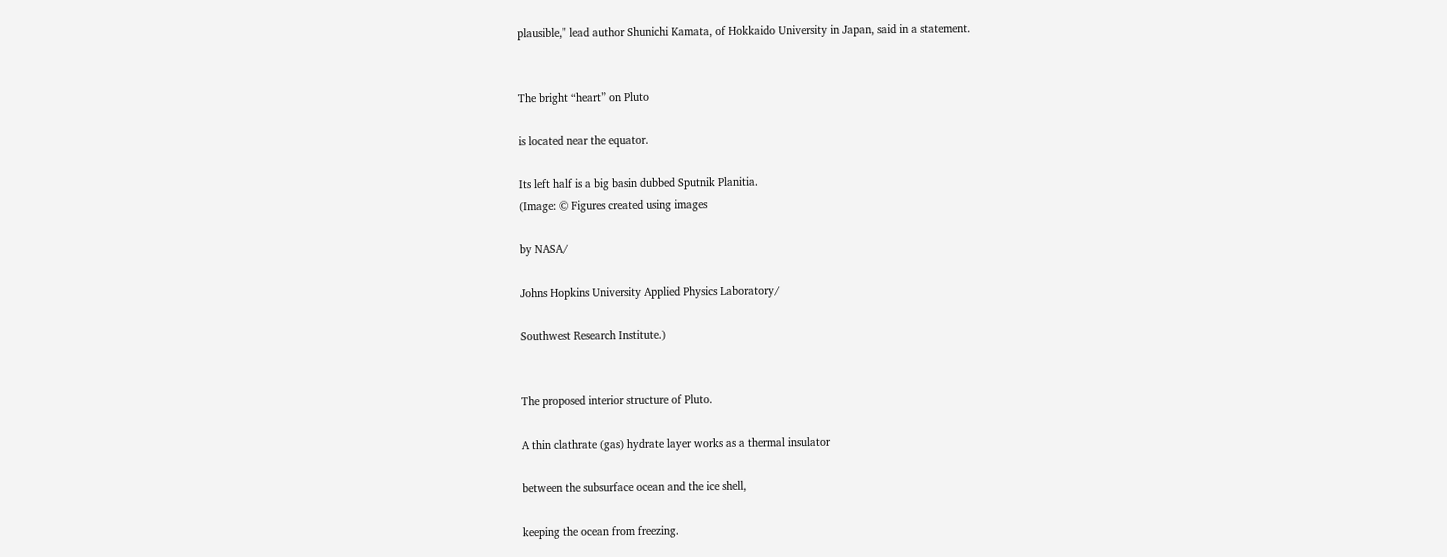plausible," lead author Shunichi Kamata, of Hokkaido University in Japan, said in a statement.


The bright “heart” on Pluto

is located near the equator.

Its left half is a big basin dubbed Sputnik Planitia.
(Image: © Figures created using images

by NASA/

Johns Hopkins University Applied Physics Laboratory/

Southwest Research Institute.)


The proposed interior structure of Pluto.

A thin clathrate (gas) hydrate layer works as a thermal insulator

between the subsurface ocean and the ice shell,

keeping the ocean from freezing.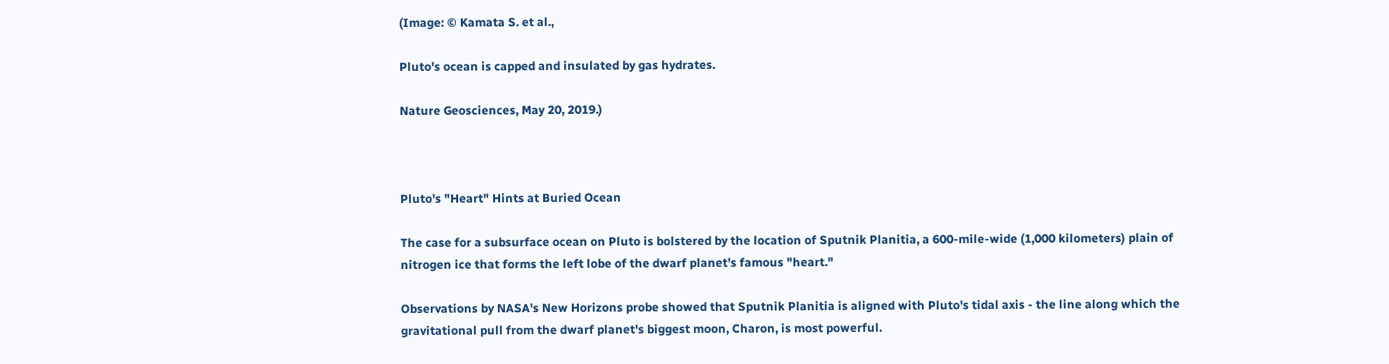(Image: © Kamata S. et al.,

Pluto's ocean is capped and insulated by gas hydrates.

Nature Geosciences, May 20, 2019.)



Pluto's "Heart" Hints at Buried Ocean

The case for a subsurface ocean on Pluto is bolstered by the location of Sputnik Planitia, a 600-mile-wide (1,000 kilometers) plain of nitrogen ice that forms the left lobe of the dwarf planet's famous "heart."

Observations by NASA's New Horizons probe showed that Sputnik Planitia is aligned with Pluto's tidal axis - the line along which the gravitational pull from the dwarf planet's biggest moon, Charon, is most powerful.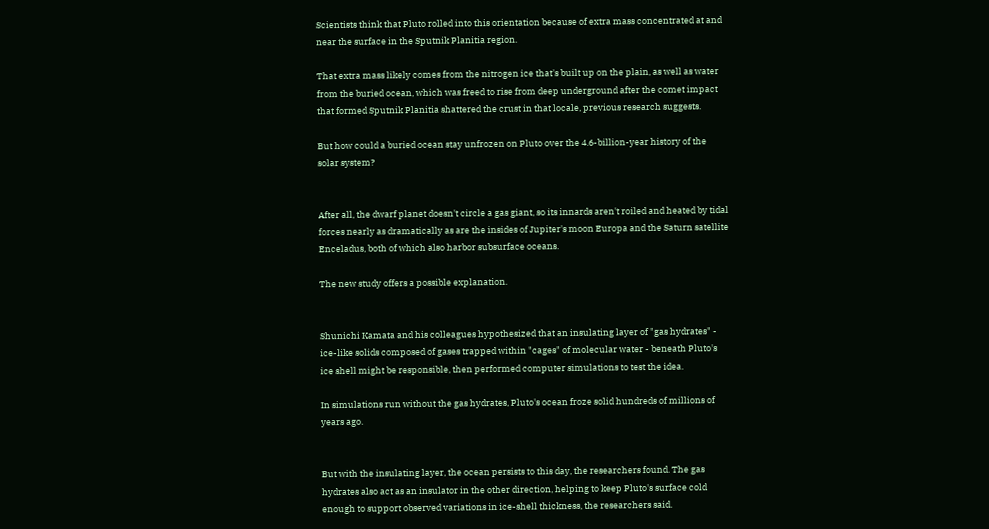Scientists think that Pluto rolled into this orientation because of extra mass concentrated at and near the surface in the Sputnik Planitia region.

That extra mass likely comes from the nitrogen ice that's built up on the plain, as well as water from the buried ocean, which was freed to rise from deep underground after the comet impact that formed Sputnik Planitia shattered the crust in that locale, previous research suggests.

But how could a buried ocean stay unfrozen on Pluto over the 4.6-billion-year history of the solar system?


After all, the dwarf planet doesn't circle a gas giant, so its innards aren't roiled and heated by tidal forces nearly as dramatically as are the insides of Jupiter's moon Europa and the Saturn satellite Enceladus, both of which also harbor subsurface oceans.

The new study offers a possible explanation.


Shunichi Kamata and his colleagues hypothesized that an insulating layer of "gas hydrates" - ice-like solids composed of gases trapped within "cages" of molecular water - beneath Pluto's ice shell might be responsible, then performed computer simulations to test the idea.

In simulations run without the gas hydrates, Pluto's ocean froze solid hundreds of millions of years ago.


But with the insulating layer, the ocean persists to this day, the researchers found. The gas hydrates also act as an insulator in the other direction, helping to keep Pluto's surface cold enough to support observed variations in ice-shell thickness, the researchers said.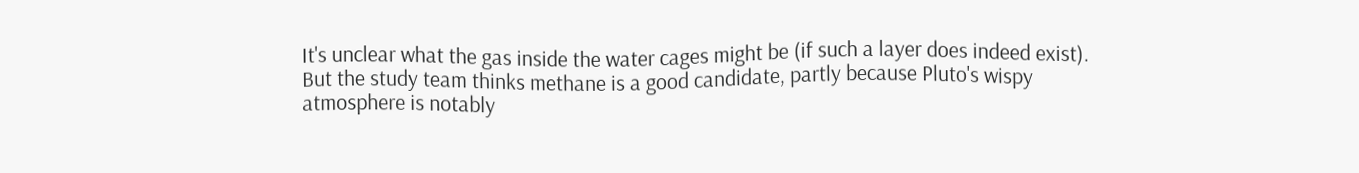It's unclear what the gas inside the water cages might be (if such a layer does indeed exist). But the study team thinks methane is a good candidate, partly because Pluto's wispy atmosphere is notably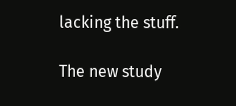lacking the stuff.

The new study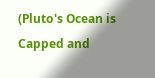(Pluto's Ocean is Capped and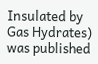Insulated by Gas Hydrates) was published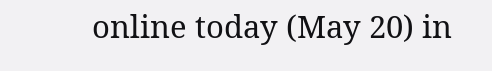online today (May 20) in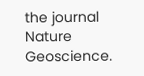the journal Nature Geoscience.